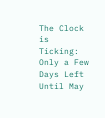The Clock is Ticking: Only a Few Days Left Until May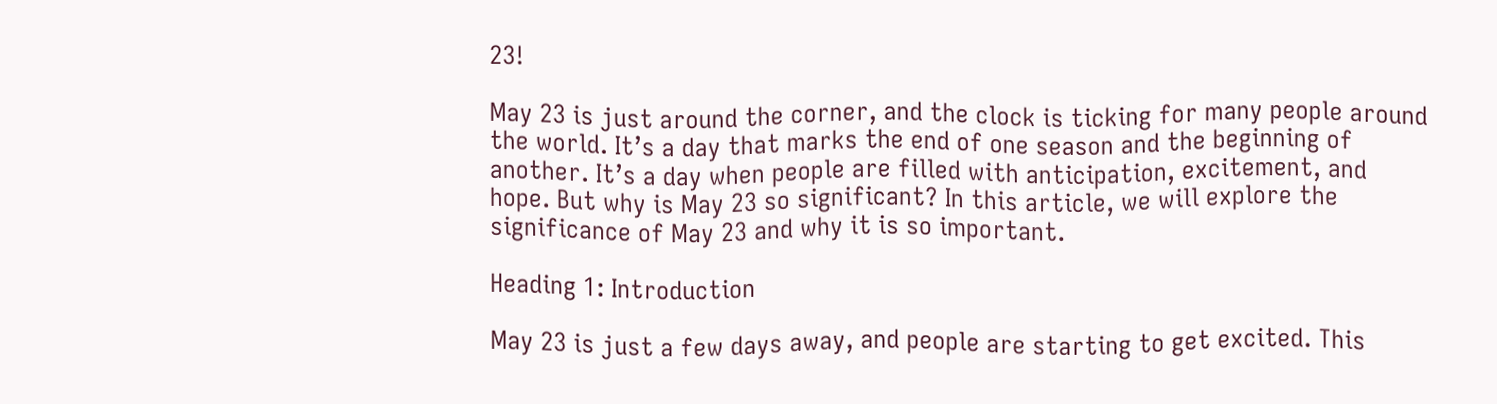23!

May 23 is just around the corner, and the clock is ticking for many people around the world. It’s a day that marks the end of one season and the beginning of another. It’s a day when people are filled with anticipation, excitement, and hope. But why is May 23 so significant? In this article, we will explore the significance of May 23 and why it is so important.

Heading 1: Introduction

May 23 is just a few days away, and people are starting to get excited. This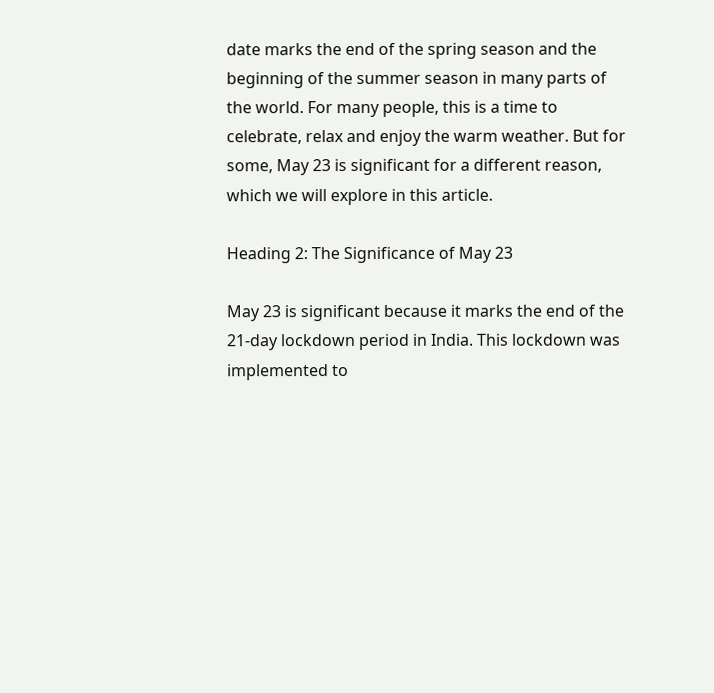date marks the end of the spring season and the beginning of the summer season in many parts of the world. For many people, this is a time to celebrate, relax and enjoy the warm weather. But for some, May 23 is significant for a different reason, which we will explore in this article.

Heading 2: The Significance of May 23

May 23 is significant because it marks the end of the 21-day lockdown period in India. This lockdown was implemented to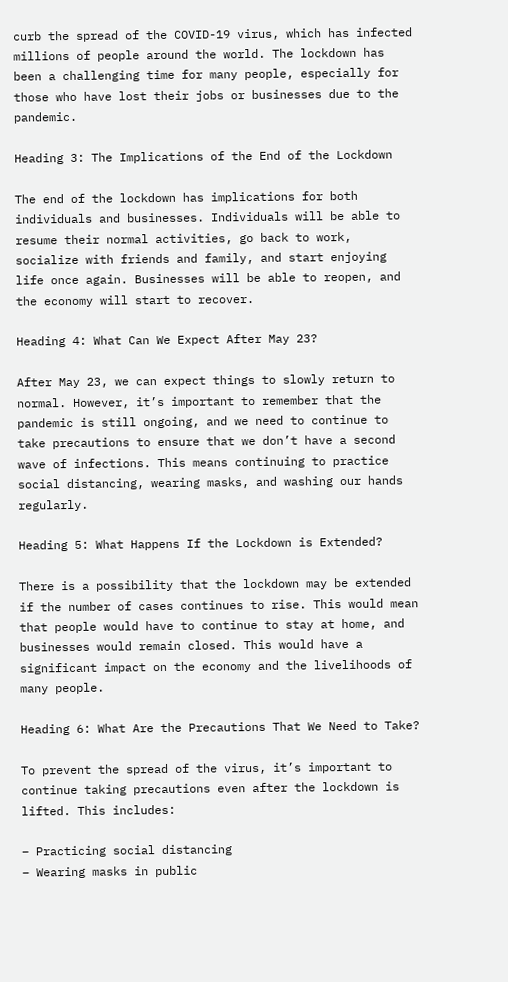curb the spread of the COVID-19 virus, which has infected millions of people around the world. The lockdown has been a challenging time for many people, especially for those who have lost their jobs or businesses due to the pandemic.

Heading 3: The Implications of the End of the Lockdown

The end of the lockdown has implications for both individuals and businesses. Individuals will be able to resume their normal activities, go back to work, socialize with friends and family, and start enjoying life once again. Businesses will be able to reopen, and the economy will start to recover.

Heading 4: What Can We Expect After May 23?

After May 23, we can expect things to slowly return to normal. However, it’s important to remember that the pandemic is still ongoing, and we need to continue to take precautions to ensure that we don’t have a second wave of infections. This means continuing to practice social distancing, wearing masks, and washing our hands regularly.

Heading 5: What Happens If the Lockdown is Extended?

There is a possibility that the lockdown may be extended if the number of cases continues to rise. This would mean that people would have to continue to stay at home, and businesses would remain closed. This would have a significant impact on the economy and the livelihoods of many people.

Heading 6: What Are the Precautions That We Need to Take?

To prevent the spread of the virus, it’s important to continue taking precautions even after the lockdown is lifted. This includes:

– Practicing social distancing
– Wearing masks in public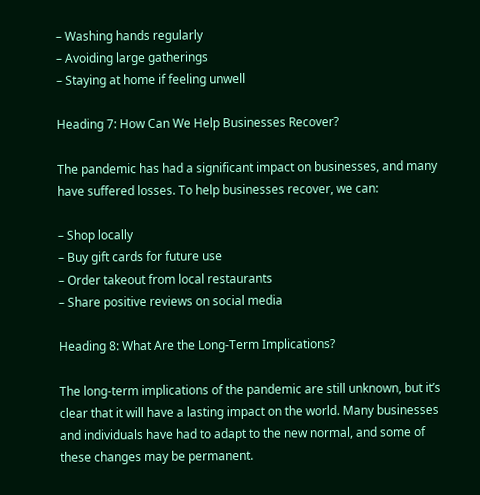– Washing hands regularly
– Avoiding large gatherings
– Staying at home if feeling unwell

Heading 7: How Can We Help Businesses Recover?

The pandemic has had a significant impact on businesses, and many have suffered losses. To help businesses recover, we can:

– Shop locally
– Buy gift cards for future use
– Order takeout from local restaurants
– Share positive reviews on social media

Heading 8: What Are the Long-Term Implications?

The long-term implications of the pandemic are still unknown, but it’s clear that it will have a lasting impact on the world. Many businesses and individuals have had to adapt to the new normal, and some of these changes may be permanent.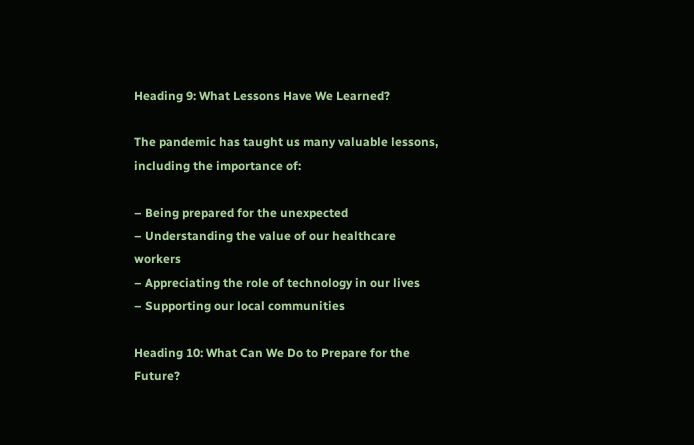Heading 9: What Lessons Have We Learned?

The pandemic has taught us many valuable lessons, including the importance of:

– Being prepared for the unexpected
– Understanding the value of our healthcare workers
– Appreciating the role of technology in our lives
– Supporting our local communities

Heading 10: What Can We Do to Prepare for the Future?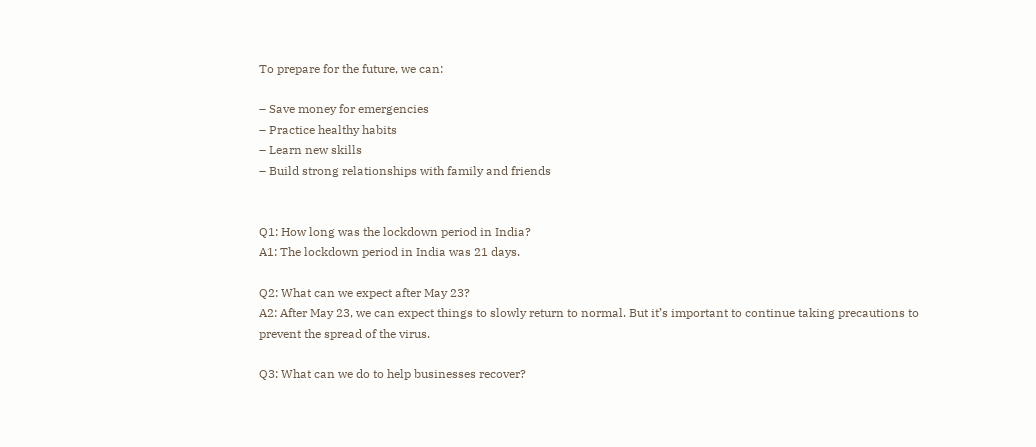To prepare for the future, we can:

– Save money for emergencies
– Practice healthy habits
– Learn new skills
– Build strong relationships with family and friends


Q1: How long was the lockdown period in India?
A1: The lockdown period in India was 21 days.

Q2: What can we expect after May 23?
A2: After May 23, we can expect things to slowly return to normal. But it’s important to continue taking precautions to prevent the spread of the virus.

Q3: What can we do to help businesses recover?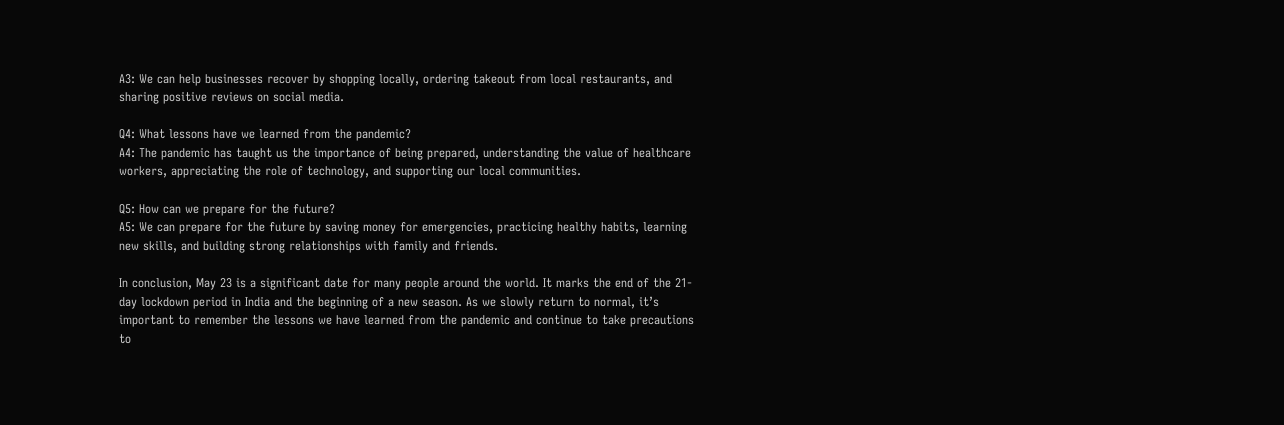A3: We can help businesses recover by shopping locally, ordering takeout from local restaurants, and sharing positive reviews on social media.

Q4: What lessons have we learned from the pandemic?
A4: The pandemic has taught us the importance of being prepared, understanding the value of healthcare workers, appreciating the role of technology, and supporting our local communities.

Q5: How can we prepare for the future?
A5: We can prepare for the future by saving money for emergencies, practicing healthy habits, learning new skills, and building strong relationships with family and friends.

In conclusion, May 23 is a significant date for many people around the world. It marks the end of the 21-day lockdown period in India and the beginning of a new season. As we slowly return to normal, it’s important to remember the lessons we have learned from the pandemic and continue to take precautions to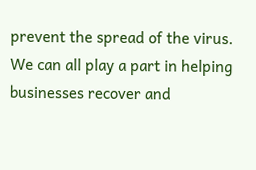prevent the spread of the virus. We can all play a part in helping businesses recover and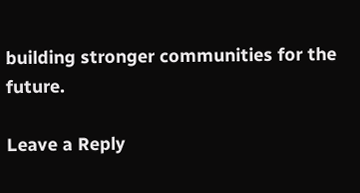building stronger communities for the future.

Leave a Reply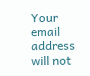Your email address will not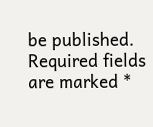be published. Required fields are marked *